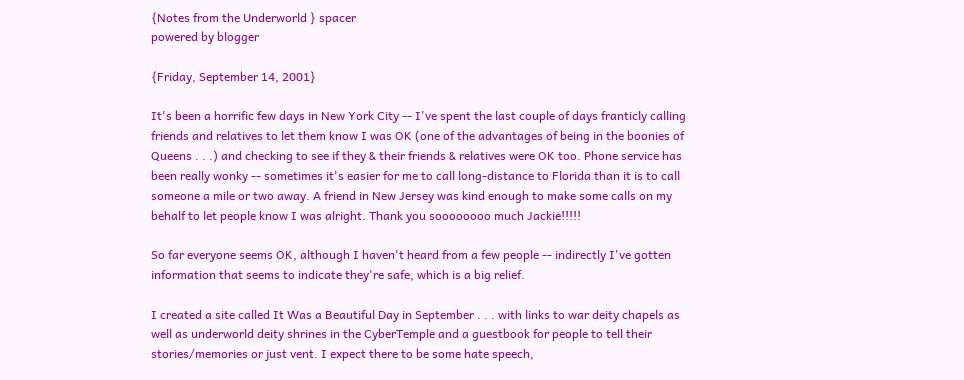{Notes from the Underworld } spacer
powered by blogger

{Friday, September 14, 2001}

It's been a horrific few days in New York City -- I've spent the last couple of days franticly calling friends and relatives to let them know I was OK (one of the advantages of being in the boonies of Queens . . .) and checking to see if they & their friends & relatives were OK too. Phone service has been really wonky -- sometimes it's easier for me to call long-distance to Florida than it is to call someone a mile or two away. A friend in New Jersey was kind enough to make some calls on my behalf to let people know I was alright. Thank you soooooooo much Jackie!!!!!

So far everyone seems OK, although I haven't heard from a few people -- indirectly I've gotten information that seems to indicate they're safe, which is a big relief.

I created a site called It Was a Beautiful Day in September . . . with links to war deity chapels as well as underworld deity shrines in the CyberTemple and a guestbook for people to tell their stories/memories or just vent. I expect there to be some hate speech,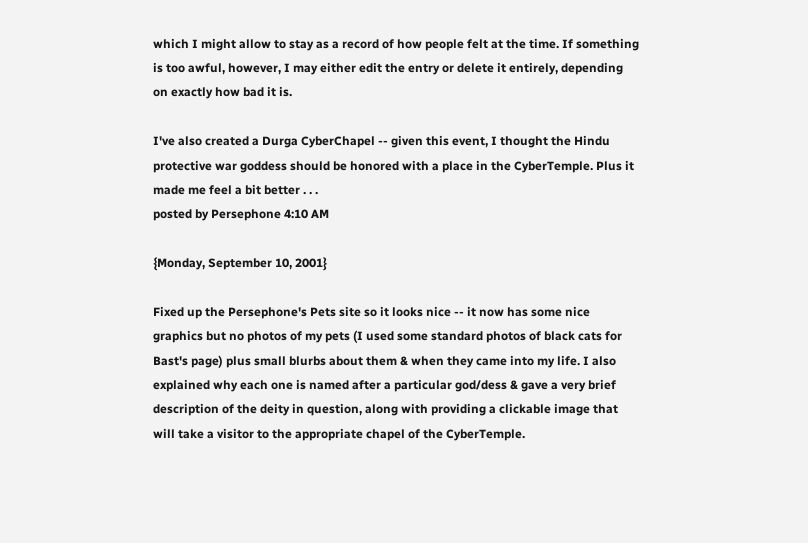which I might allow to stay as a record of how people felt at the time. If something is too awful, however, I may either edit the entry or delete it entirely, depending on exactly how bad it is.

I've also created a Durga CyberChapel -- given this event, I thought the Hindu protective war goddess should be honored with a place in the CyberTemple. Plus it made me feel a bit better . . .
posted by Persephone 4:10 AM

{Monday, September 10, 2001}

Fixed up the Persephone's Pets site so it looks nice -- it now has some nice graphics but no photos of my pets (I used some standard photos of black cats for Bast's page) plus small blurbs about them & when they came into my life. I also explained why each one is named after a particular god/dess & gave a very brief description of the deity in question, along with providing a clickable image that will take a visitor to the appropriate chapel of the CyberTemple.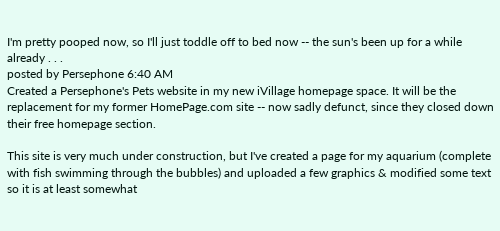I'm pretty pooped now, so I'll just toddle off to bed now -- the sun's been up for a while already . . .
posted by Persephone 6:40 AM
Created a Persephone's Pets website in my new iVillage homepage space. It will be the replacement for my former HomePage.com site -- now sadly defunct, since they closed down their free homepage section.

This site is very much under construction, but I've created a page for my aquarium (complete with fish swimming through the bubbles) and uploaded a few graphics & modified some text so it is at least somewhat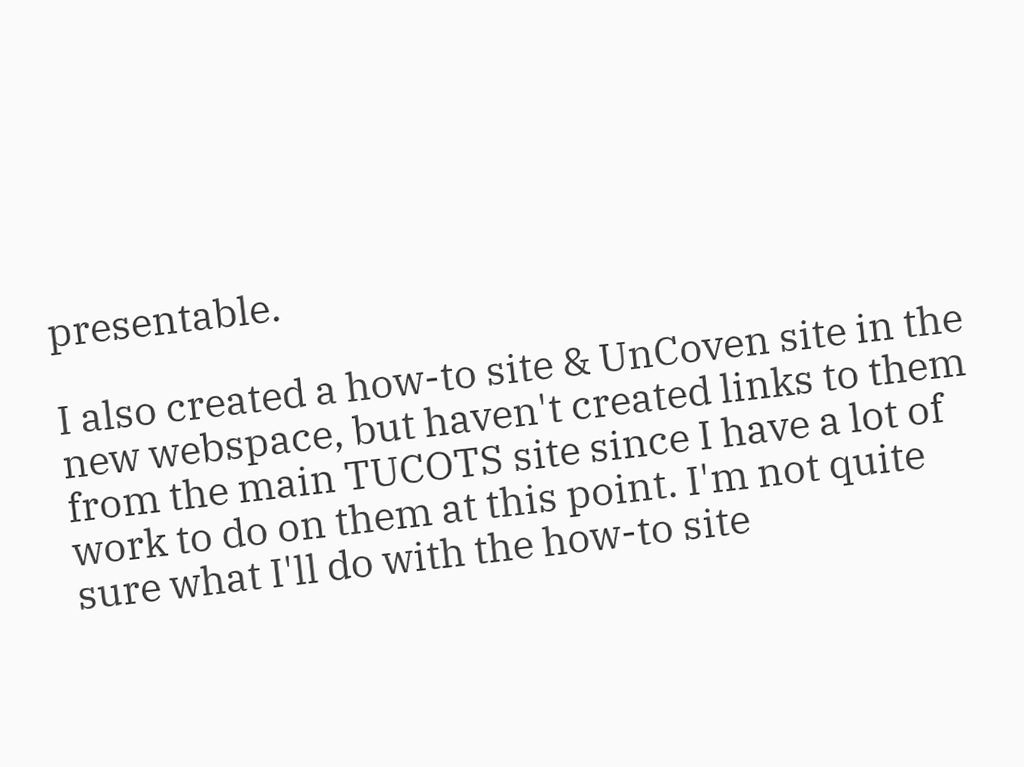presentable.

I also created a how-to site & UnCoven site in the new webspace, but haven't created links to them from the main TUCOTS site since I have a lot of work to do on them at this point. I'm not quite sure what I'll do with the how-to site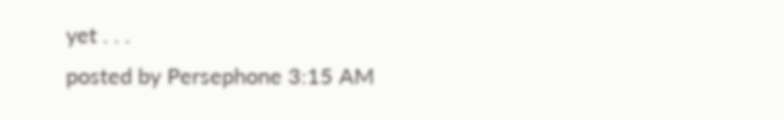yet . . .
posted by Persephone 3:15 AM